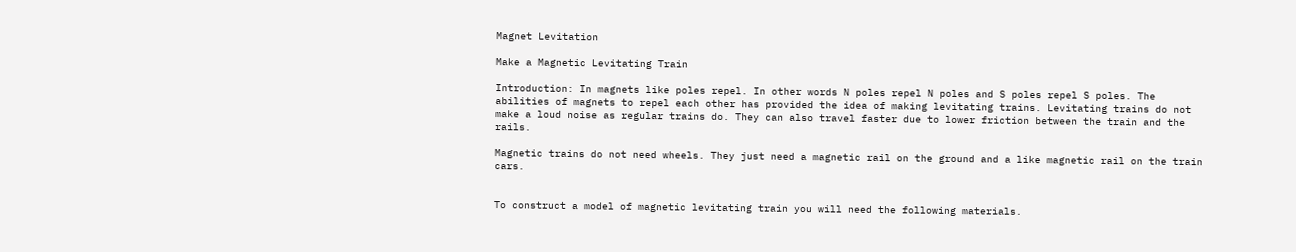Magnet Levitation

Make a Magnetic Levitating Train

Introduction: In magnets like poles repel. In other words N poles repel N poles and S poles repel S poles. The abilities of magnets to repel each other has provided the idea of making levitating trains. Levitating trains do not make a loud noise as regular trains do. They can also travel faster due to lower friction between the train and the rails.

Magnetic trains do not need wheels. They just need a magnetic rail on the ground and a like magnetic rail on the train cars.


To construct a model of magnetic levitating train you will need the following materials.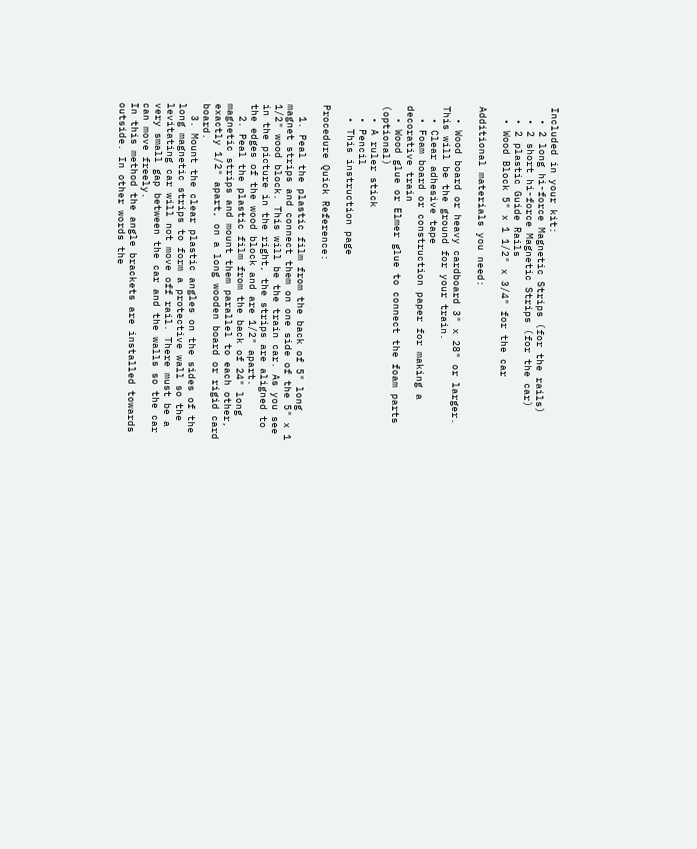Included in your kit:
  • 2 long hi-force Magnetic Strips (for the rails)
  • 2 short hi-force Magnetic Strips (for the car)
  • 2 plastic Guide Rails
  • Wood Block 5" x 1 1/2" x 3/4" for the car

Additional materials you need:

  • Wood board or heavy cardboard 3" x 28" or larger. This will be the ground for your train.
  • Clear adhesive tape
  • Foam board or construction paper for making a decorative train
  • Wood glue or Elmer glue to connect the foam parts (optional)
  • A ruler stick
  • Pencil
  • This instruction page

Procedure Quick Reference:

  1. Peal the plastic film from the back of 5" long magnet strips and connect them on one side of the 5" x 1 1/2" wood block. This will be the train car. As you see in the picture in the right, the strips are aligned to the edges of the wood block and are 1/2" apart.
  2. Peal the plastic film from the back of 24" long magnetic strips and mount them parallel to each other, exactly 1/2" apart, on a long wooden board or rigid card board.
  3. Mount the clear plastic angles on the sides of the long magnetic strips to form a protective wall so the levitating car will not move off rail. There must be a very small gap between the car and the walls so the car can move freely.
In this method the angle brackets are installed towards outside. In other words the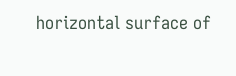horizontal surface of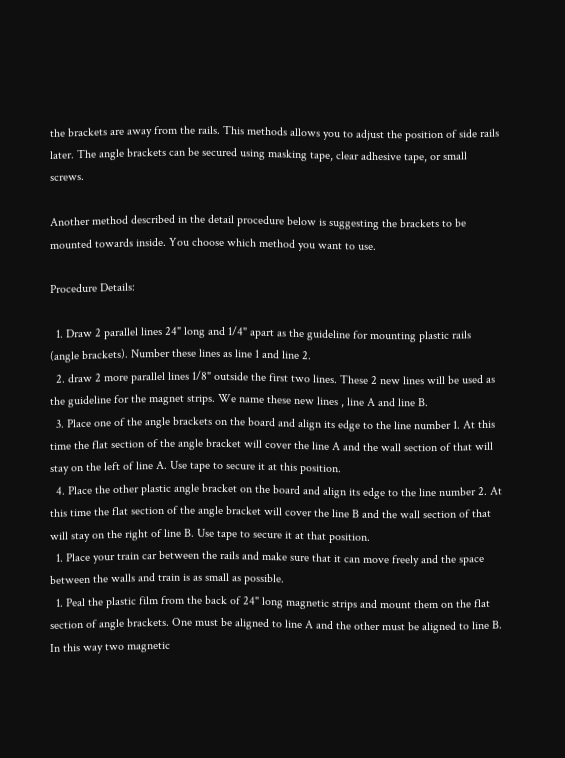the brackets are away from the rails. This methods allows you to adjust the position of side rails later. The angle brackets can be secured using masking tape, clear adhesive tape, or small screws.

Another method described in the detail procedure below is suggesting the brackets to be mounted towards inside. You choose which method you want to use.

Procedure Details:

  1. Draw 2 parallel lines 24" long and 1/4" apart as the guideline for mounting plastic rails (angle brackets). Number these lines as line 1 and line 2.
  2. draw 2 more parallel lines 1/8" outside the first two lines. These 2 new lines will be used as the guideline for the magnet strips. We name these new lines , line A and line B.
  3. Place one of the angle brackets on the board and align its edge to the line number 1. At this time the flat section of the angle bracket will cover the line A and the wall section of that will stay on the left of line A. Use tape to secure it at this position.
  4. Place the other plastic angle bracket on the board and align its edge to the line number 2. At this time the flat section of the angle bracket will cover the line B and the wall section of that will stay on the right of line B. Use tape to secure it at that position.
  1. Place your train car between the rails and make sure that it can move freely and the space between the walls and train is as small as possible.
  1. Peal the plastic film from the back of 24" long magnetic strips and mount them on the flat section of angle brackets. One must be aligned to line A and the other must be aligned to line B. In this way two magnetic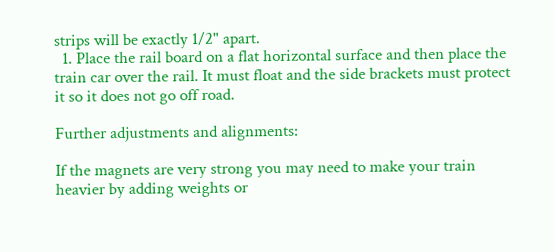strips will be exactly 1/2" apart.
  1. Place the rail board on a flat horizontal surface and then place the train car over the rail. It must float and the side brackets must protect it so it does not go off road.

Further adjustments and alignments:

If the magnets are very strong you may need to make your train heavier by adding weights or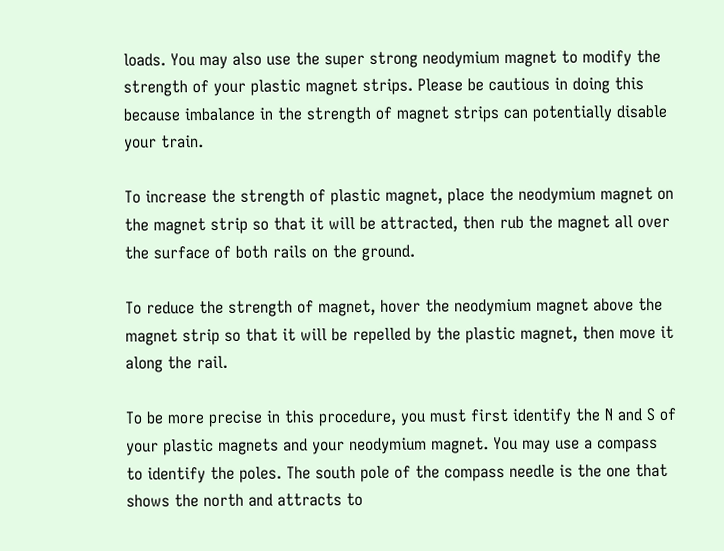loads. You may also use the super strong neodymium magnet to modify the strength of your plastic magnet strips. Please be cautious in doing this because imbalance in the strength of magnet strips can potentially disable your train.

To increase the strength of plastic magnet, place the neodymium magnet on the magnet strip so that it will be attracted, then rub the magnet all over the surface of both rails on the ground.

To reduce the strength of magnet, hover the neodymium magnet above the magnet strip so that it will be repelled by the plastic magnet, then move it along the rail.

To be more precise in this procedure, you must first identify the N and S of your plastic magnets and your neodymium magnet. You may use a compass to identify the poles. The south pole of the compass needle is the one that shows the north and attracts to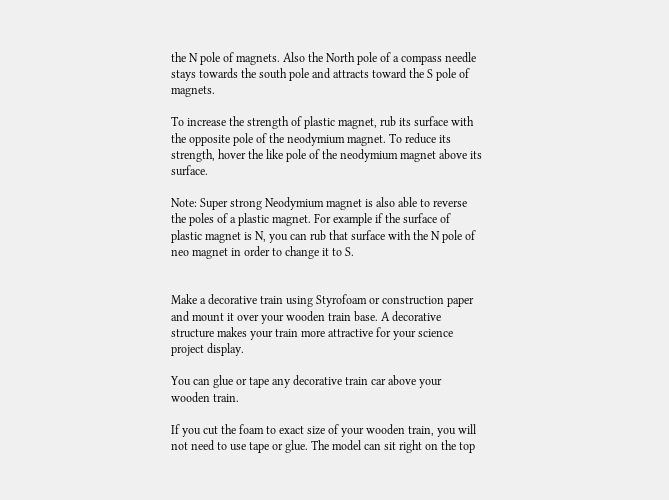the N pole of magnets. Also the North pole of a compass needle stays towards the south pole and attracts toward the S pole of magnets.

To increase the strength of plastic magnet, rub its surface with the opposite pole of the neodymium magnet. To reduce its strength, hover the like pole of the neodymium magnet above its surface.

Note: Super strong Neodymium magnet is also able to reverse the poles of a plastic magnet. For example if the surface of plastic magnet is N, you can rub that surface with the N pole of neo magnet in order to change it to S.


Make a decorative train using Styrofoam or construction paper and mount it over your wooden train base. A decorative structure makes your train more attractive for your science project display.

You can glue or tape any decorative train car above your wooden train.

If you cut the foam to exact size of your wooden train, you will not need to use tape or glue. The model can sit right on the top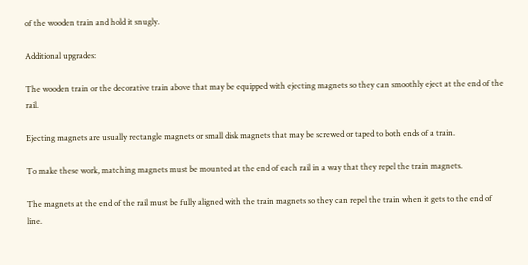of the wooden train and hold it snugly.

Additional upgrades:

The wooden train or the decorative train above that may be equipped with ejecting magnets so they can smoothly eject at the end of the rail.

Ejecting magnets are usually rectangle magnets or small disk magnets that may be screwed or taped to both ends of a train.

To make these work, matching magnets must be mounted at the end of each rail in a way that they repel the train magnets.

The magnets at the end of the rail must be fully aligned with the train magnets so they can repel the train when it gets to the end of line.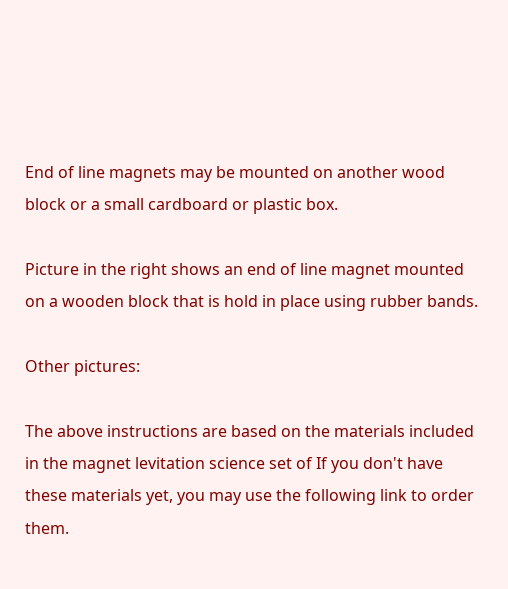End of line magnets may be mounted on another wood block or a small cardboard or plastic box.

Picture in the right shows an end of line magnet mounted on a wooden block that is hold in place using rubber bands.

Other pictures:

The above instructions are based on the materials included in the magnet levitation science set of If you don't have these materials yet, you may use the following link to order them.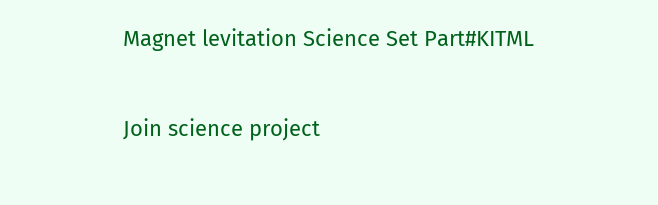Magnet levitation Science Set Part#KITML

Join science project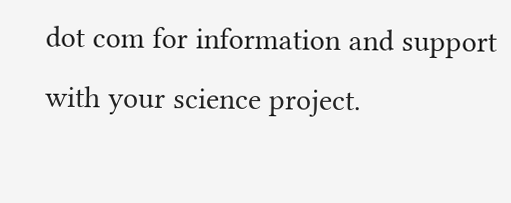dot com for information and support with your science project.